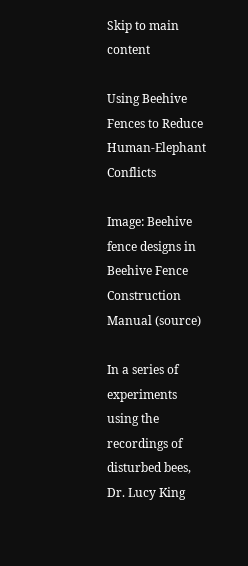Skip to main content

Using Beehive Fences to Reduce Human-Elephant Conflicts

Image: Beehive fence designs in Beehive Fence Construction Manual (source)

In a series of experiments using the recordings of disturbed bees, Dr. Lucy King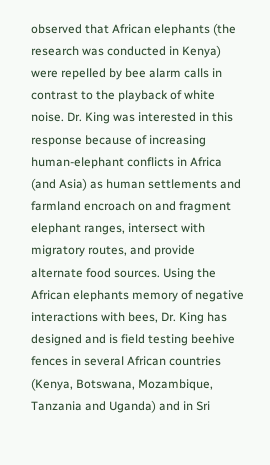observed that African elephants (the research was conducted in Kenya) were repelled by bee alarm calls in contrast to the playback of white noise. Dr. King was interested in this response because of increasing human-elephant conflicts in Africa (and Asia) as human settlements and farmland encroach on and fragment elephant ranges, intersect with migratory routes, and provide alternate food sources. Using the African elephants memory of negative interactions with bees, Dr. King has designed and is field testing beehive fences in several African countries (Kenya, Botswana, Mozambique, Tanzania and Uganda) and in Sri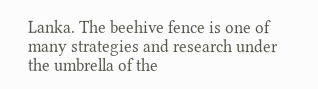Lanka. The beehive fence is one of many strategies and research under the umbrella of the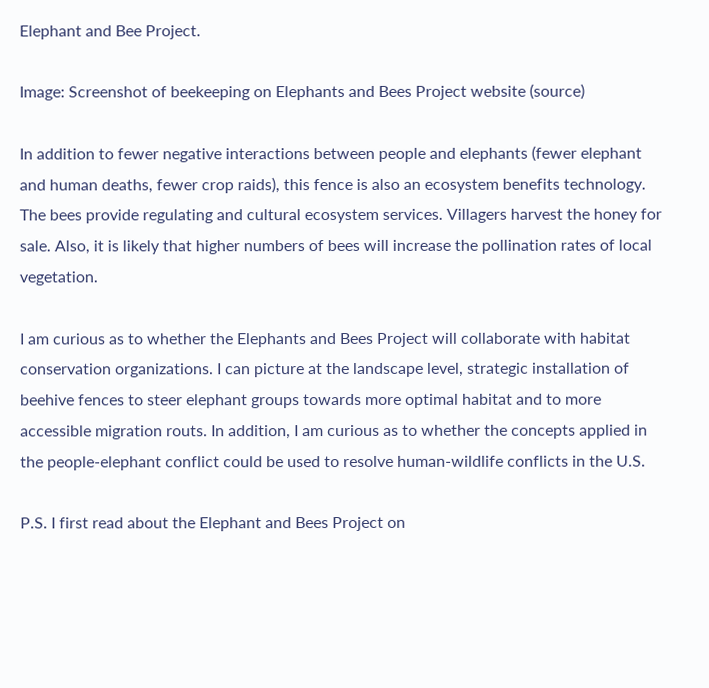Elephant and Bee Project.

Image: Screenshot of beekeeping on Elephants and Bees Project website (source)

In addition to fewer negative interactions between people and elephants (fewer elephant and human deaths, fewer crop raids), this fence is also an ecosystem benefits technology. The bees provide regulating and cultural ecosystem services. Villagers harvest the honey for sale. Also, it is likely that higher numbers of bees will increase the pollination rates of local vegetation.

I am curious as to whether the Elephants and Bees Project will collaborate with habitat conservation organizations. I can picture at the landscape level, strategic installation of beehive fences to steer elephant groups towards more optimal habitat and to more accessible migration routs. In addition, I am curious as to whether the concepts applied in the people-elephant conflict could be used to resolve human-wildlife conflicts in the U.S.

P.S. I first read about the Elephant and Bees Project on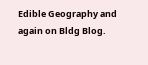Edible Geography and again on Bldg Blog.